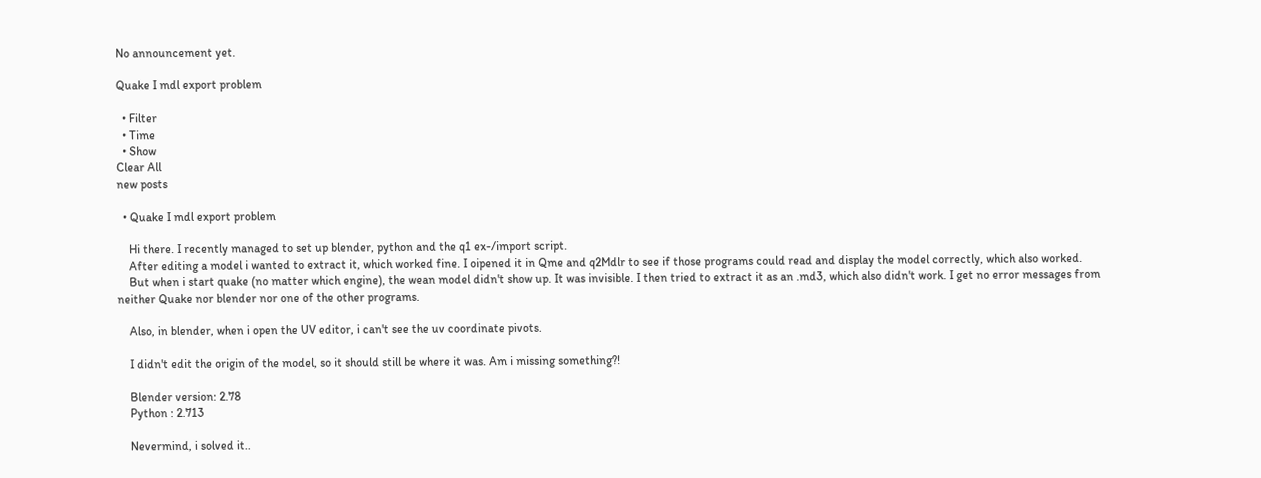No announcement yet.

Quake I mdl export problem

  • Filter
  • Time
  • Show
Clear All
new posts

  • Quake I mdl export problem

    Hi there. I recently managed to set up blender, python and the q1 ex-/import script.
    After editing a model i wanted to extract it, which worked fine. I oipened it in Qme and q2Mdlr to see if those programs could read and display the model correctly, which also worked.
    But when i start quake (no matter which engine), the wean model didn't show up. It was invisible. I then tried to extract it as an .md3, which also didn't work. I get no error messages from neither Quake nor blender nor one of the other programs.

    Also, in blender, when i open the UV editor, i can't see the uv coordinate pivots.

    I didn't edit the origin of the model, so it should still be where it was. Am i missing something?!

    Blender version: 2.78
    Python : 2.713

    Nevermind, i solved it..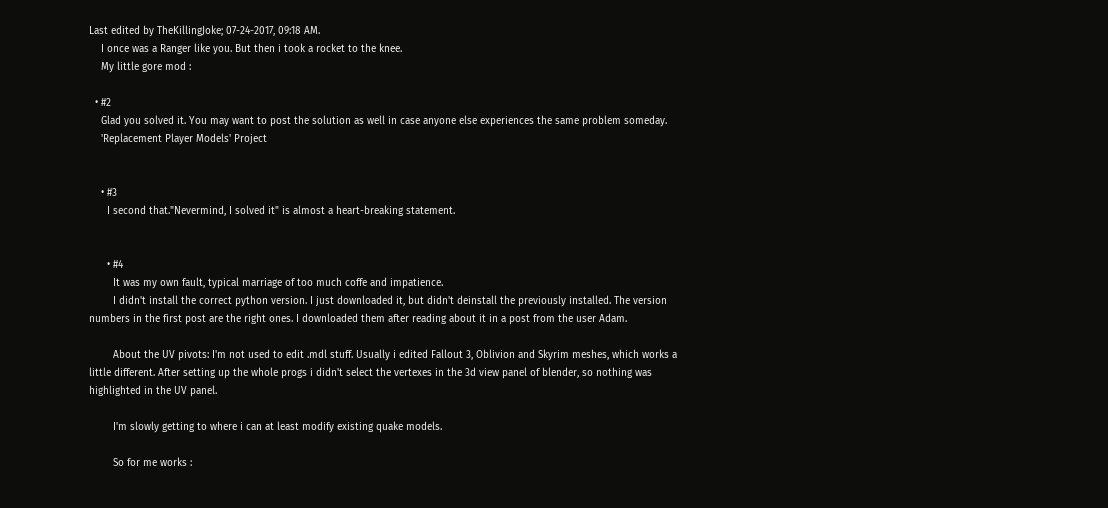Last edited by TheKillingJoke; 07-24-2017, 09:18 AM.
    I once was a Ranger like you. But then i took a rocket to the knee.
    My little gore mod :

  • #2
    Glad you solved it. You may want to post the solution as well in case anyone else experiences the same problem someday.
    'Replacement Player Models' Project


    • #3
      I second that."Nevermind, I solved it" is almost a heart-breaking statement.


      • #4
        It was my own fault, typical marriage of too much coffe and impatience.
        I didn't install the correct python version. I just downloaded it, but didn't deinstall the previously installed. The version numbers in the first post are the right ones. I downloaded them after reading about it in a post from the user Adam.

        About the UV pivots: I'm not used to edit .mdl stuff. Usually i edited Fallout 3, Oblivion and Skyrim meshes, which works a little different. After setting up the whole progs i didn't select the vertexes in the 3d view panel of blender, so nothing was highlighted in the UV panel.

        I'm slowly getting to where i can at least modify existing quake models.

        So for me works :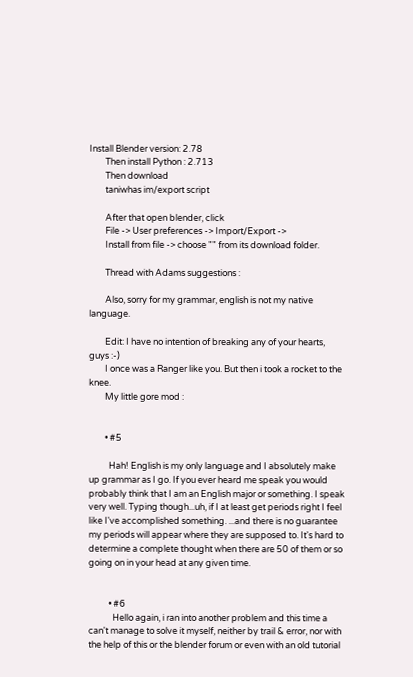Install Blender version: 2.78
        Then install Python : 2.713
        Then download
        taniwhas im/export script

        After that open blender, click
        File -> User preferences -> Import/Export ->
        Install from file -> choose "" from its download folder.

        Thread with Adams suggestions :

        Also, sorry for my grammar, english is not my native language.

        Edit: I have no intention of breaking any of your hearts, guys :-)
        I once was a Ranger like you. But then i took a rocket to the knee.
        My little gore mod :


        • #5

          Hah! English is my only language and I absolutely make up grammar as I go. If you ever heard me speak you would probably think that I am an English major or something. I speak very well. Typing though...uh, if I at least get periods right I feel like I've accomplished something. ...and there is no guarantee my periods will appear where they are supposed to. It's hard to determine a complete thought when there are 50 of them or so going on in your head at any given time.


          • #6
            Hello again, i ran into another problem and this time a can't manage to solve it myself, neither by trail & error, nor with the help of this or the blender forum or even with an old tutorial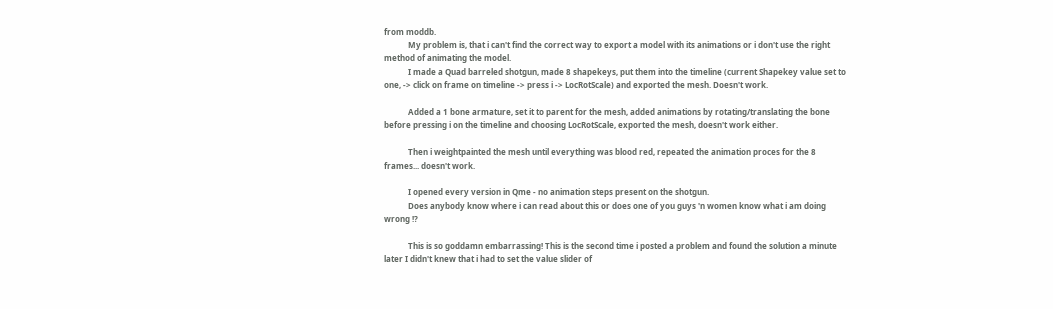from moddb.
            My problem is, that i can't find the correct way to export a model with its animations or i don't use the right method of animating the model.
            I made a Quad barreled shotgun, made 8 shapekeys, put them into the timeline (current Shapekey value set to one, -> click on frame on timeline -> press i -> LocRotScale) and exported the mesh. Doesn't work.

            Added a 1 bone armature, set it to parent for the mesh, added animations by rotating/translating the bone before pressing i on the timeline and choosing LocRotScale, exported the mesh, doesn't work either.

            Then i weightpainted the mesh until everything was blood red, repeated the animation proces for the 8 frames... doesn't work.

            I opened every version in Qme - no animation steps present on the shotgun.
            Does anybody know where i can read about this or does one of you guys 'n women know what i am doing wrong !?

            This is so goddamn embarrassing! This is the second time i posted a problem and found the solution a minute later I didn't knew that i had to set the value slider of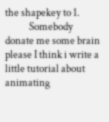the shapekey to 1.
            Somebody donate me some brain please I think i write a little tutorial about animating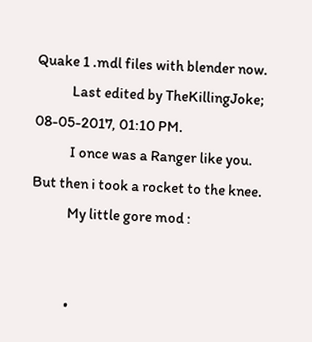Quake 1 .mdl files with blender now.
            Last edited by TheKillingJoke; 08-05-2017, 01:10 PM.
            I once was a Ranger like you. But then i took a rocket to the knee.
            My little gore mod :


            •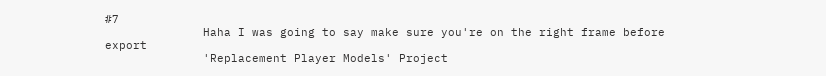#7
              Haha I was going to say make sure you're on the right frame before export
              'Replacement Player Models' Project